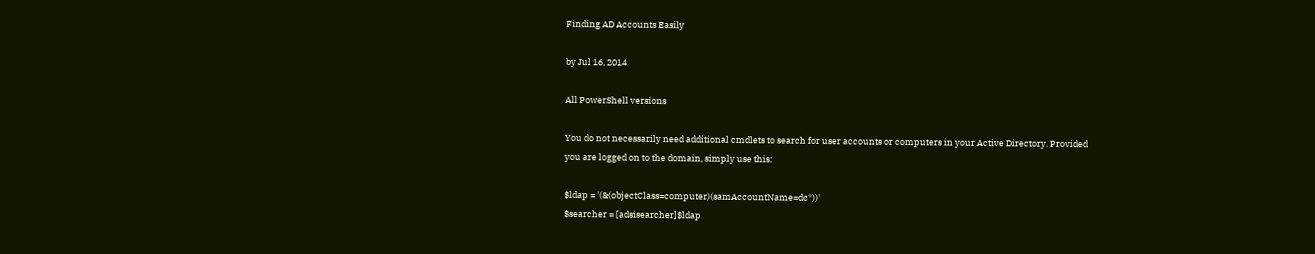Finding AD Accounts Easily

by Jul 16, 2014

All PowerShell versions

You do not necessarily need additional cmdlets to search for user accounts or computers in your Active Directory. Provided you are logged on to the domain, simply use this:

$ldap = '(&(objectClass=computer)(samAccountName=dc*))'
$searcher = [adsisearcher]$ldap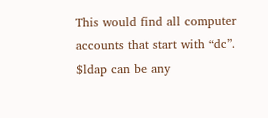This would find all computer accounts that start with “dc”. $ldap can be any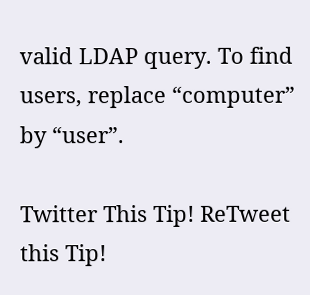valid LDAP query. To find users, replace “computer” by “user”.

Twitter This Tip! ReTweet this Tip!